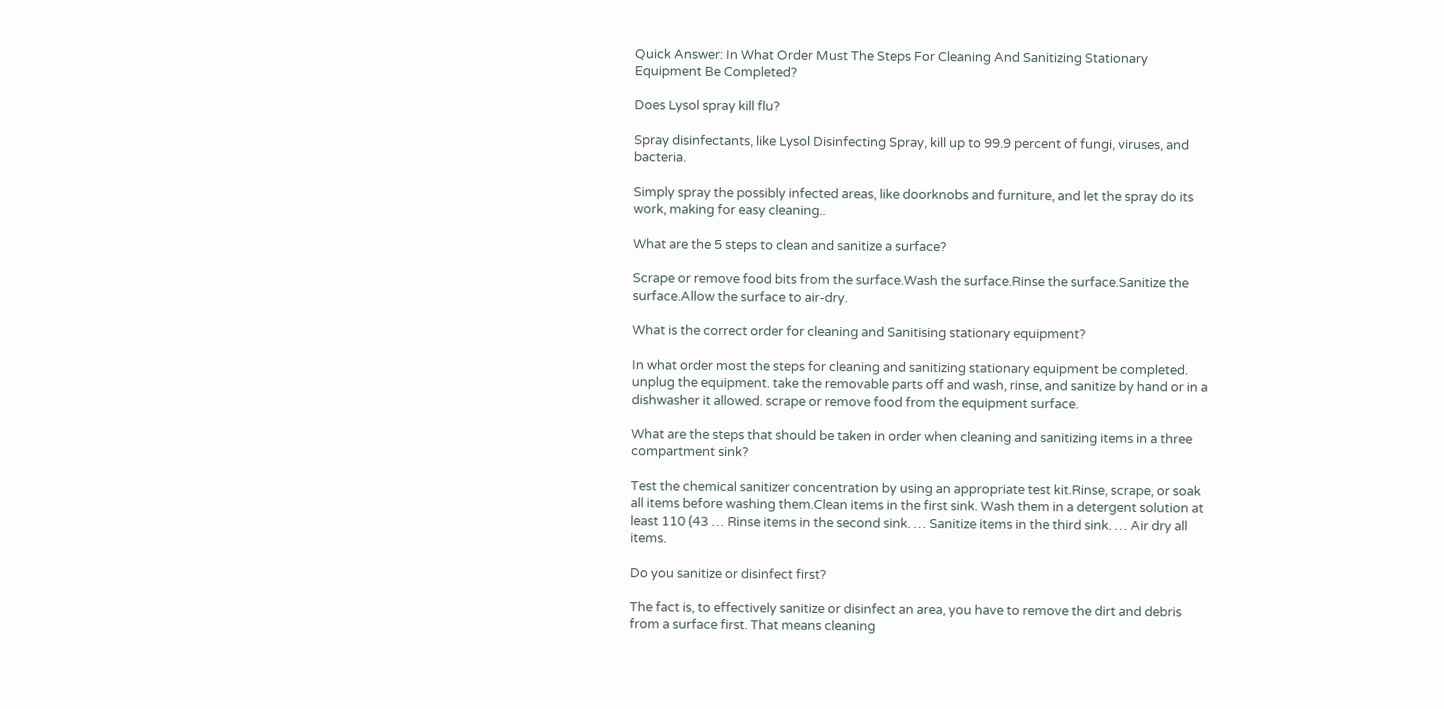Quick Answer: In What Order Must The Steps For Cleaning And Sanitizing Stationary Equipment Be Completed?

Does Lysol spray kill flu?

Spray disinfectants, like Lysol Disinfecting Spray, kill up to 99.9 percent of fungi, viruses, and bacteria.

Simply spray the possibly infected areas, like doorknobs and furniture, and let the spray do its work, making for easy cleaning..

What are the 5 steps to clean and sanitize a surface?

Scrape or remove food bits from the surface.Wash the surface.Rinse the surface.Sanitize the surface.Allow the surface to air-dry.

What is the correct order for cleaning and Sanitising stationary equipment?

In what order most the steps for cleaning and sanitizing stationary equipment be completed. unplug the equipment. take the removable parts off and wash, rinse, and sanitize by hand or in a dishwasher it allowed. scrape or remove food from the equipment surface.

What are the steps that should be taken in order when cleaning and sanitizing items in a three compartment sink?

Test the chemical sanitizer concentration by using an appropriate test kit.Rinse, scrape, or soak all items before washing them.Clean items in the first sink. Wash them in a detergent solution at least 110 (43 … Rinse items in the second sink. … Sanitize items in the third sink. … Air dry all items.

Do you sanitize or disinfect first?

The fact is, to effectively sanitize or disinfect an area, you have to remove the dirt and debris from a surface first. That means cleaning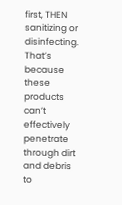first, THEN sanitizing or disinfecting. That’s because these products can’t effectively penetrate through dirt and debris to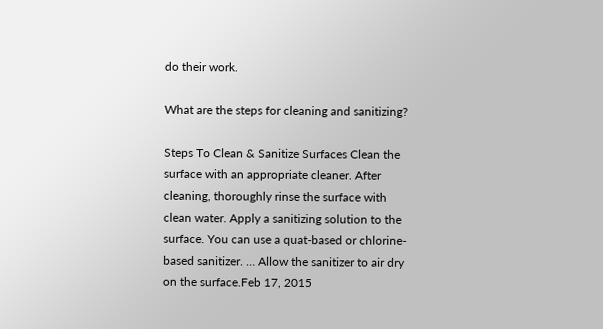do their work.

What are the steps for cleaning and sanitizing?

Steps To Clean & Sanitize Surfaces Clean the surface with an appropriate cleaner. After cleaning, thoroughly rinse the surface with clean water. Apply a sanitizing solution to the surface. You can use a quat-based or chlorine-based sanitizer. … Allow the sanitizer to air dry on the surface.Feb 17, 2015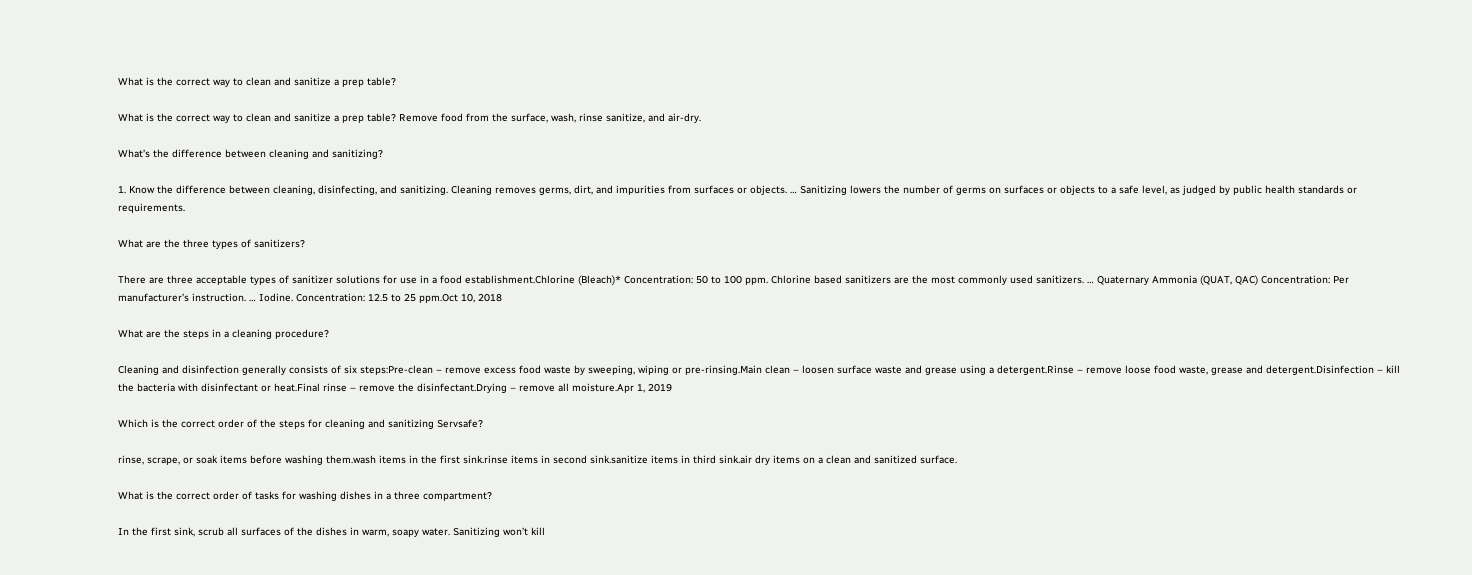What is the correct way to clean and sanitize a prep table?

What is the correct way to clean and sanitize a prep table? Remove food from the surface, wash, rinse sanitize, and air-dry.

What’s the difference between cleaning and sanitizing?

1. Know the difference between cleaning, disinfecting, and sanitizing. Cleaning removes germs, dirt, and impurities from surfaces or objects. … Sanitizing lowers the number of germs on surfaces or objects to a safe level, as judged by public health standards or requirements.

What are the three types of sanitizers?

There are three acceptable types of sanitizer solutions for use in a food establishment.Chlorine (Bleach)* Concentration: 50 to 100 ppm. Chlorine based sanitizers are the most commonly used sanitizers. … Quaternary Ammonia (QUAT, QAC) Concentration: Per manufacturer’s instruction. … Iodine. Concentration: 12.5 to 25 ppm.Oct 10, 2018

What are the steps in a cleaning procedure?

Cleaning and disinfection generally consists of six steps:Pre-clean – remove excess food waste by sweeping, wiping or pre-rinsing.Main clean – loosen surface waste and grease using a detergent.Rinse – remove loose food waste, grease and detergent.Disinfection – kill the bacteria with disinfectant or heat.Final rinse – remove the disinfectant.Drying – remove all moisture.Apr 1, 2019

Which is the correct order of the steps for cleaning and sanitizing Servsafe?

rinse, scrape, or soak items before washing them.wash items in the first sink.rinse items in second sink.sanitize items in third sink.air dry items on a clean and sanitized surface.

What is the correct order of tasks for washing dishes in a three compartment?

In the first sink, scrub all surfaces of the dishes in warm, soapy water. Sanitizing won’t kill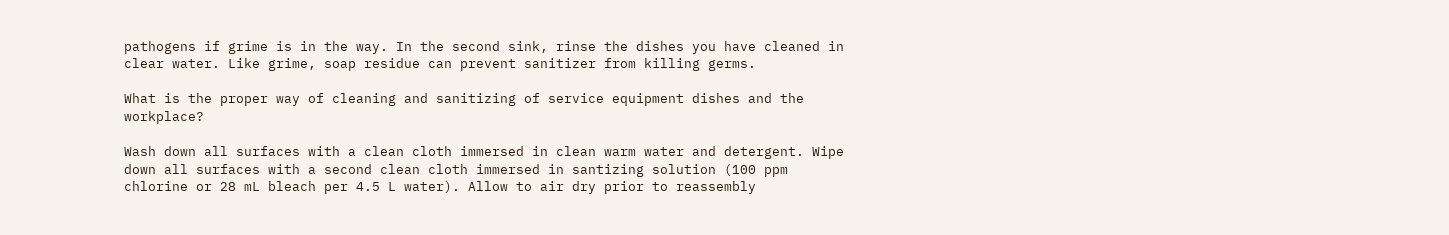pathogens if grime is in the way. In the second sink, rinse the dishes you have cleaned in clear water. Like grime, soap residue can prevent sanitizer from killing germs.

What is the proper way of cleaning and sanitizing of service equipment dishes and the workplace?

Wash down all surfaces with a clean cloth immersed in clean warm water and detergent. Wipe down all surfaces with a second clean cloth immersed in santizing solution (100 ppm chlorine or 28 mL bleach per 4.5 L water). Allow to air dry prior to reassembly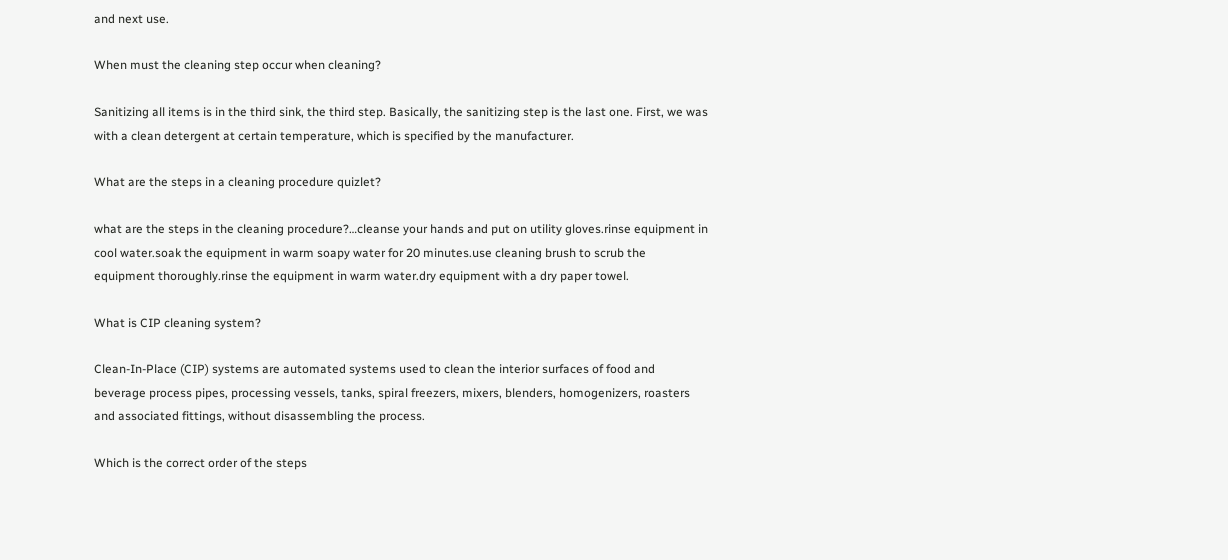and next use.

When must the cleaning step occur when cleaning?

Sanitizing all items is in the third sink, the third step. Basically, the sanitizing step is the last one. First, we was with a clean detergent at certain temperature, which is specified by the manufacturer.

What are the steps in a cleaning procedure quizlet?

what are the steps in the cleaning procedure?…cleanse your hands and put on utility gloves.rinse equipment in cool water.soak the equipment in warm soapy water for 20 minutes.use cleaning brush to scrub the equipment thoroughly.rinse the equipment in warm water.dry equipment with a dry paper towel.

What is CIP cleaning system?

Clean-In-Place (CIP) systems are automated systems used to clean the interior surfaces of food and beverage process pipes, processing vessels, tanks, spiral freezers, mixers, blenders, homogenizers, roasters and associated fittings, without disassembling the process.

Which is the correct order of the steps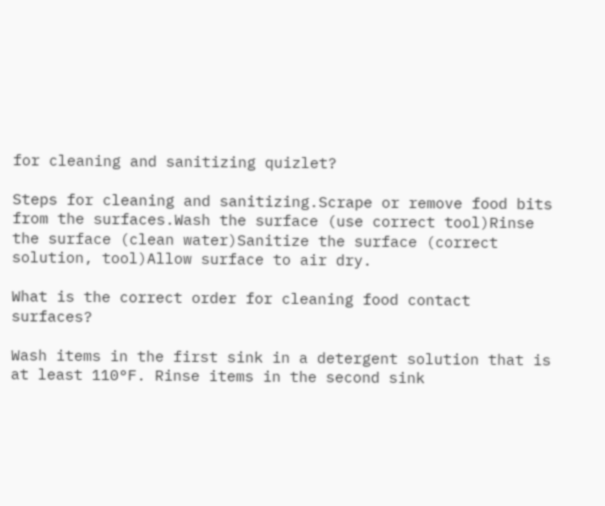for cleaning and sanitizing quizlet?

Steps for cleaning and sanitizing.Scrape or remove food bits from the surfaces.Wash the surface (use correct tool)Rinse the surface (clean water)Sanitize the surface (correct solution, tool)Allow surface to air dry.

What is the correct order for cleaning food contact surfaces?

Wash items in the first sink in a detergent solution that is at least 110°F. Rinse items in the second sink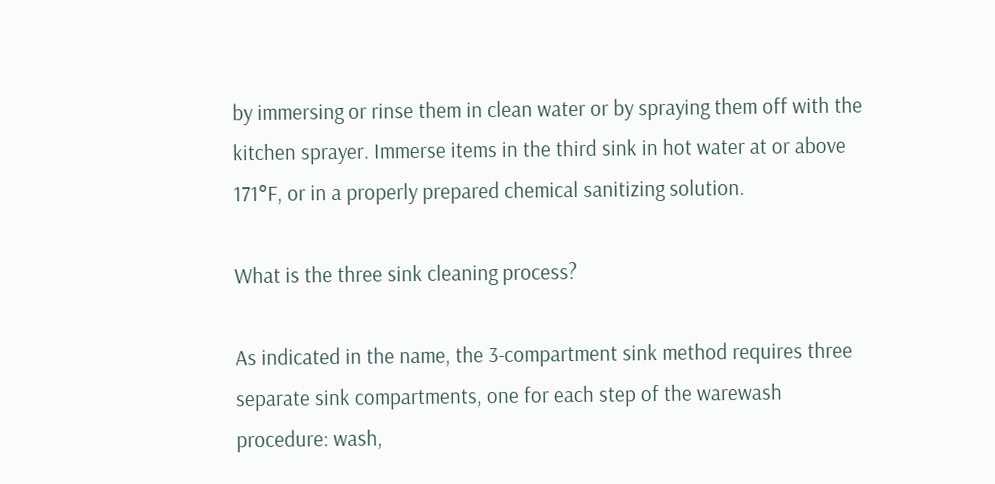by immersing or rinse them in clean water or by spraying them off with the kitchen sprayer. Immerse items in the third sink in hot water at or above 171°F, or in a properly prepared chemical sanitizing solution.

What is the three sink cleaning process?

As indicated in the name, the 3-compartment sink method requires three separate sink compartments, one for each step of the warewash procedure: wash,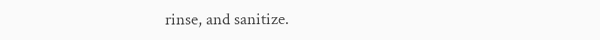rinse, and sanitize.